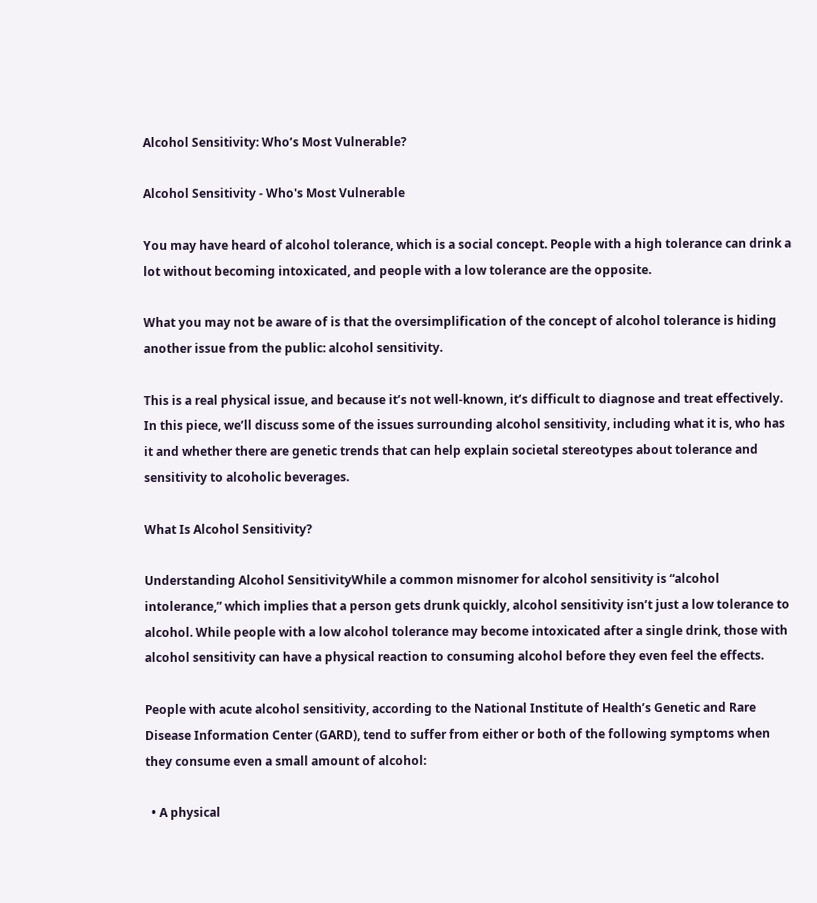Alcohol Sensitivity: Who’s Most Vulnerable?

Alcohol Sensitivity - Who's Most Vulnerable

You may have heard of alcohol tolerance, which is a social concept. People with a high tolerance can drink a lot without becoming intoxicated, and people with a low tolerance are the opposite.

What you may not be aware of is that the oversimplification of the concept of alcohol tolerance is hiding another issue from the public: alcohol sensitivity.

This is a real physical issue, and because it’s not well-known, it’s difficult to diagnose and treat effectively. In this piece, we’ll discuss some of the issues surrounding alcohol sensitivity, including what it is, who has it and whether there are genetic trends that can help explain societal stereotypes about tolerance and sensitivity to alcoholic beverages.

What Is Alcohol Sensitivity?

Understanding Alcohol SensitivityWhile a common misnomer for alcohol sensitivity is “alcohol intolerance,” which implies that a person gets drunk quickly, alcohol sensitivity isn’t just a low tolerance to alcohol. While people with a low alcohol tolerance may become intoxicated after a single drink, those with alcohol sensitivity can have a physical reaction to consuming alcohol before they even feel the effects.

People with acute alcohol sensitivity, according to the National Institute of Health’s Genetic and Rare Disease Information Center (GARD), tend to suffer from either or both of the following symptoms when they consume even a small amount of alcohol:

  • A physical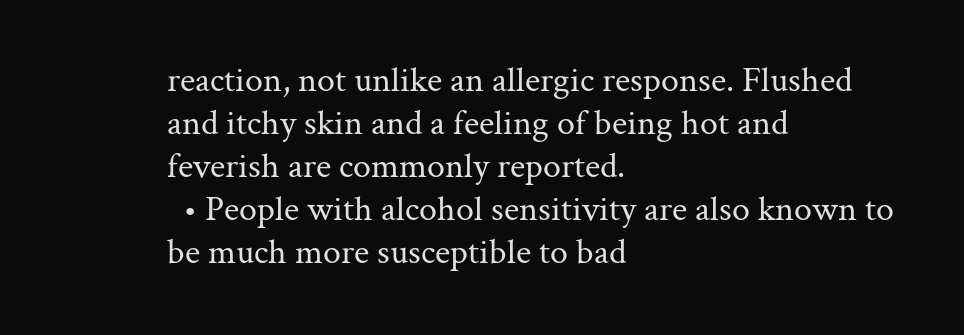reaction, not unlike an allergic response. Flushed and itchy skin and a feeling of being hot and feverish are commonly reported.
  • People with alcohol sensitivity are also known to be much more susceptible to bad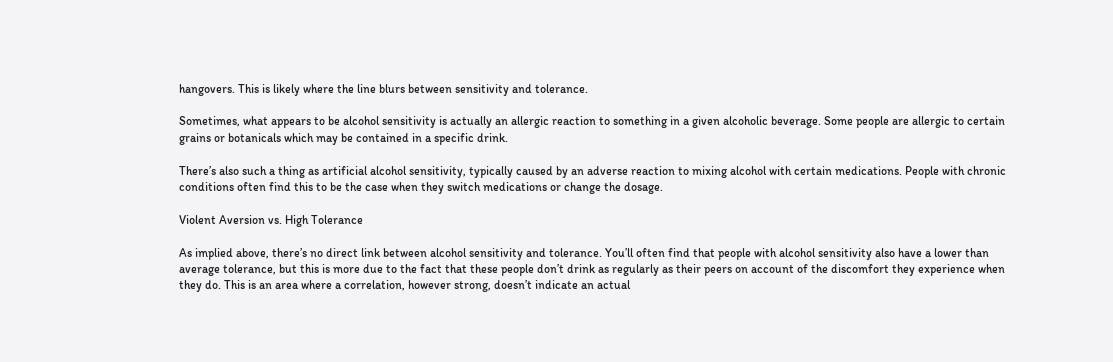hangovers. This is likely where the line blurs between sensitivity and tolerance.

Sometimes, what appears to be alcohol sensitivity is actually an allergic reaction to something in a given alcoholic beverage. Some people are allergic to certain grains or botanicals which may be contained in a specific drink.

There’s also such a thing as artificial alcohol sensitivity, typically caused by an adverse reaction to mixing alcohol with certain medications. People with chronic conditions often find this to be the case when they switch medications or change the dosage.

Violent Aversion vs. High Tolerance

As implied above, there’s no direct link between alcohol sensitivity and tolerance. You’ll often find that people with alcohol sensitivity also have a lower than average tolerance, but this is more due to the fact that these people don’t drink as regularly as their peers on account of the discomfort they experience when they do. This is an area where a correlation, however strong, doesn’t indicate an actual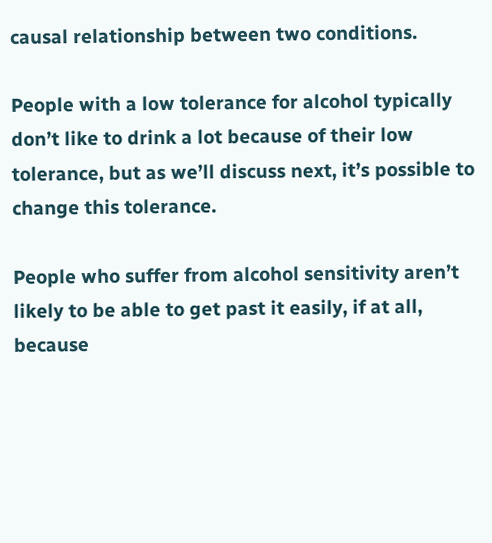causal relationship between two conditions.

People with a low tolerance for alcohol typically don’t like to drink a lot because of their low tolerance, but as we’ll discuss next, it’s possible to change this tolerance.

People who suffer from alcohol sensitivity aren’t likely to be able to get past it easily, if at all, because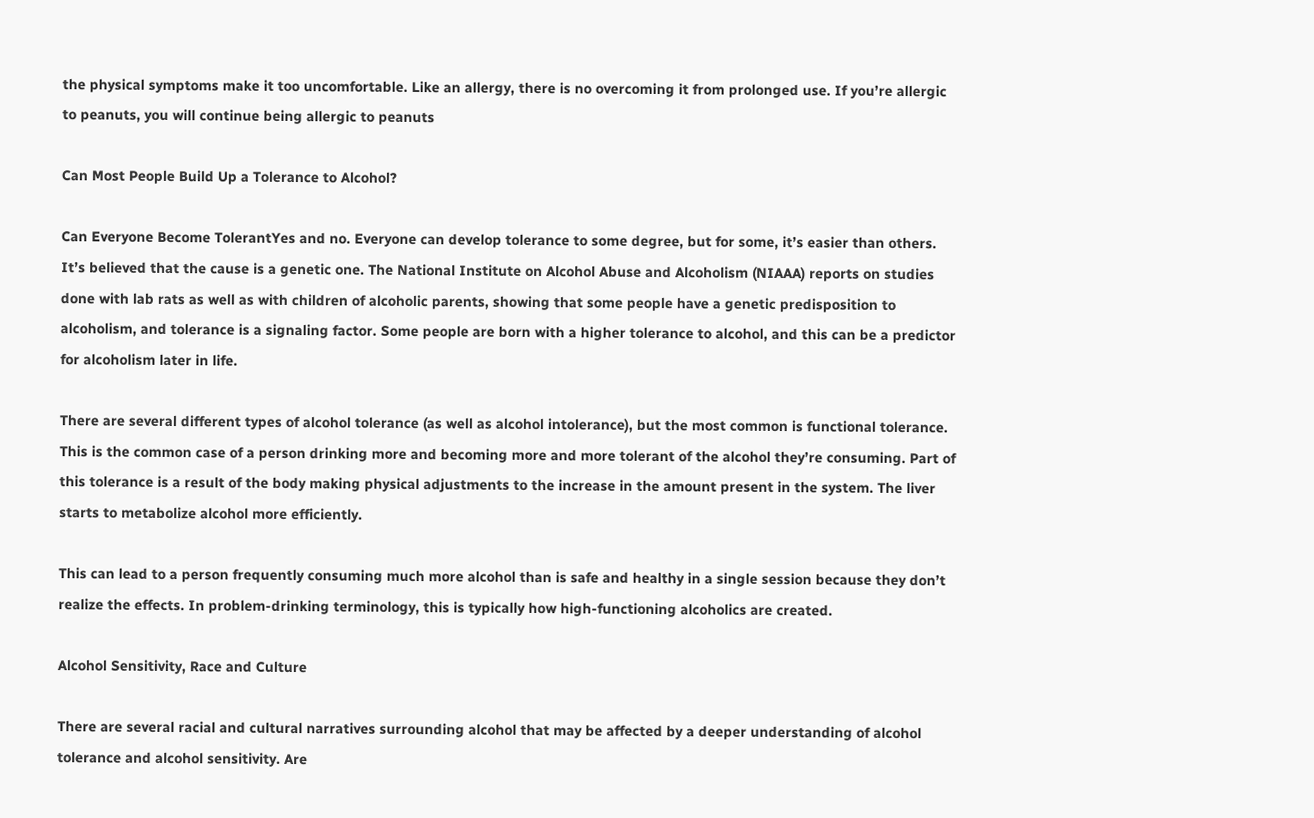the physical symptoms make it too uncomfortable. Like an allergy, there is no overcoming it from prolonged use. If you’re allergic to peanuts, you will continue being allergic to peanuts

Can Most People Build Up a Tolerance to Alcohol?

Can Everyone Become TolerantYes and no. Everyone can develop tolerance to some degree, but for some, it’s easier than others. It’s believed that the cause is a genetic one. The National Institute on Alcohol Abuse and Alcoholism (NIAAA) reports on studies done with lab rats as well as with children of alcoholic parents, showing that some people have a genetic predisposition to alcoholism, and tolerance is a signaling factor. Some people are born with a higher tolerance to alcohol, and this can be a predictor for alcoholism later in life.

There are several different types of alcohol tolerance (as well as alcohol intolerance), but the most common is functional tolerance. This is the common case of a person drinking more and becoming more and more tolerant of the alcohol they’re consuming. Part of this tolerance is a result of the body making physical adjustments to the increase in the amount present in the system. The liver starts to metabolize alcohol more efficiently.

This can lead to a person frequently consuming much more alcohol than is safe and healthy in a single session because they don’t realize the effects. In problem-drinking terminology, this is typically how high-functioning alcoholics are created.

Alcohol Sensitivity, Race and Culture

There are several racial and cultural narratives surrounding alcohol that may be affected by a deeper understanding of alcohol tolerance and alcohol sensitivity. Are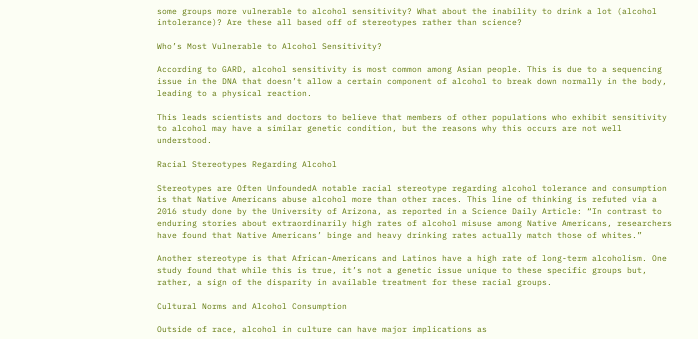some groups more vulnerable to alcohol sensitivity? What about the inability to drink a lot (alcohol intolerance)? Are these all based off of stereotypes rather than science?

Who’s Most Vulnerable to Alcohol Sensitivity?

According to GARD, alcohol sensitivity is most common among Asian people. This is due to a sequencing issue in the DNA that doesn’t allow a certain component of alcohol to break down normally in the body, leading to a physical reaction.

This leads scientists and doctors to believe that members of other populations who exhibit sensitivity to alcohol may have a similar genetic condition, but the reasons why this occurs are not well understood.

Racial Stereotypes Regarding Alcohol

Stereotypes are Often UnfoundedA notable racial stereotype regarding alcohol tolerance and consumption is that Native Americans abuse alcohol more than other races. This line of thinking is refuted via a 2016 study done by the University of Arizona, as reported in a Science Daily Article: “In contrast to enduring stories about extraordinarily high rates of alcohol misuse among Native Americans, researchers have found that Native Americans’ binge and heavy drinking rates actually match those of whites.”

Another stereotype is that African-Americans and Latinos have a high rate of long-term alcoholism. One study found that while this is true, it’s not a genetic issue unique to these specific groups but, rather, a sign of the disparity in available treatment for these racial groups.

Cultural Norms and Alcohol Consumption

Outside of race, alcohol in culture can have major implications as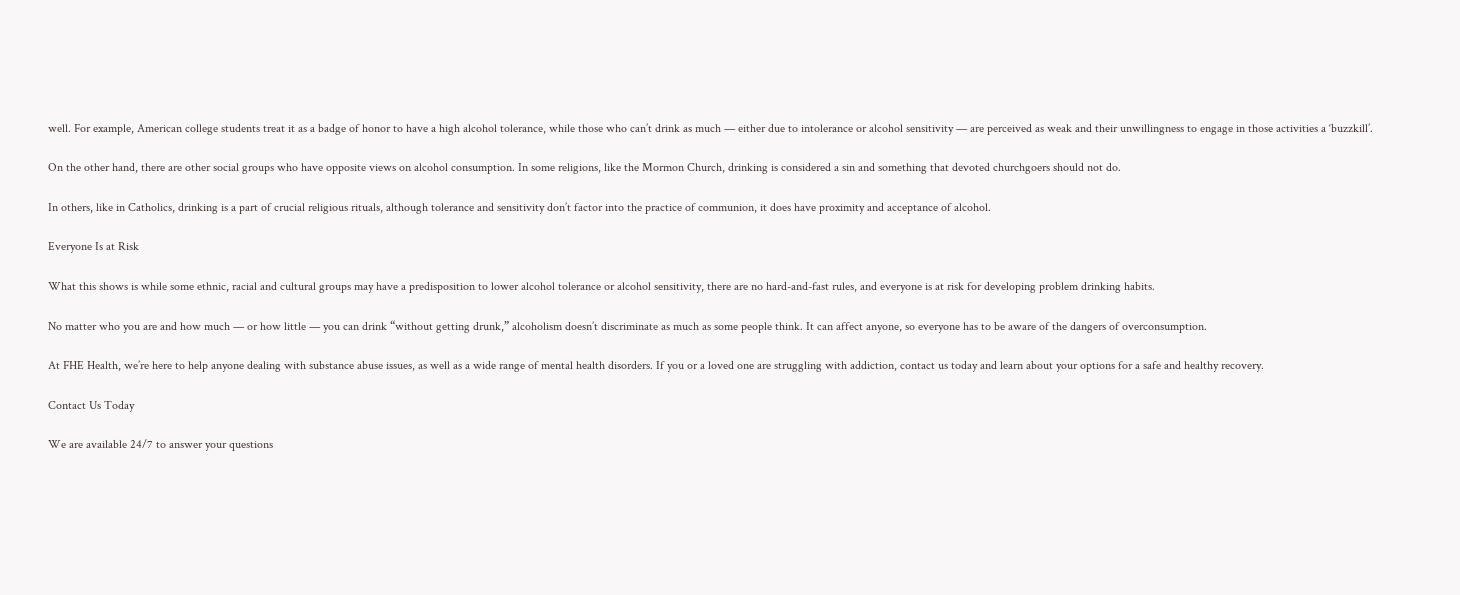well. For example, American college students treat it as a badge of honor to have a high alcohol tolerance, while those who can’t drink as much — either due to intolerance or alcohol sensitivity — are perceived as weak and their unwillingness to engage in those activities a ‘buzzkill’.

On the other hand, there are other social groups who have opposite views on alcohol consumption. In some religions, like the Mormon Church, drinking is considered a sin and something that devoted churchgoers should not do.

In others, like in Catholics, drinking is a part of crucial religious rituals, although tolerance and sensitivity don’t factor into the practice of communion, it does have proximity and acceptance of alcohol.

Everyone Is at Risk

What this shows is while some ethnic, racial and cultural groups may have a predisposition to lower alcohol tolerance or alcohol sensitivity, there are no hard-and-fast rules, and everyone is at risk for developing problem drinking habits.

No matter who you are and how much — or how little — you can drink “without getting drunk,” alcoholism doesn’t discriminate as much as some people think. It can affect anyone, so everyone has to be aware of the dangers of overconsumption.

At FHE Health, we’re here to help anyone dealing with substance abuse issues, as well as a wide range of mental health disorders. If you or a loved one are struggling with addiction, contact us today and learn about your options for a safe and healthy recovery.

Contact Us Today

We are available 24/7 to answer your questions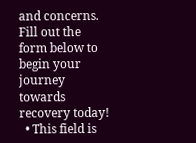and concerns. Fill out the form below to begin your journey towards recovery today!
  • This field is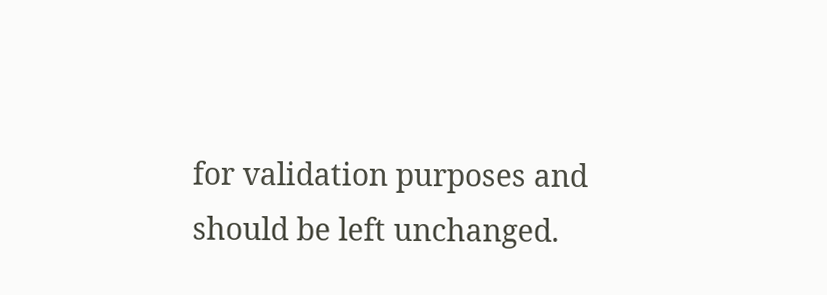for validation purposes and should be left unchanged.